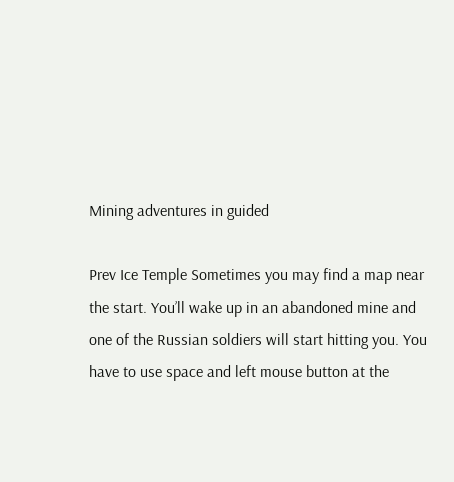Mining adventures in guided

Prev Ice Temple Sometimes you may find a map near the start. You’ll wake up in an abandoned mine and one of the Russian soldiers will start hitting you. You have to use space and left mouse button at the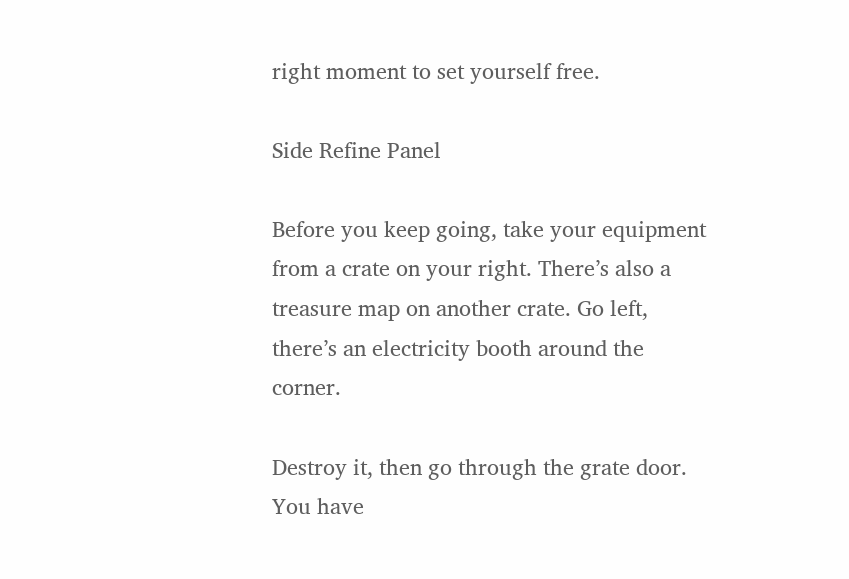right moment to set yourself free.

Side Refine Panel

Before you keep going, take your equipment from a crate on your right. There’s also a treasure map on another crate. Go left, there’s an electricity booth around the corner.

Destroy it, then go through the grate door. You have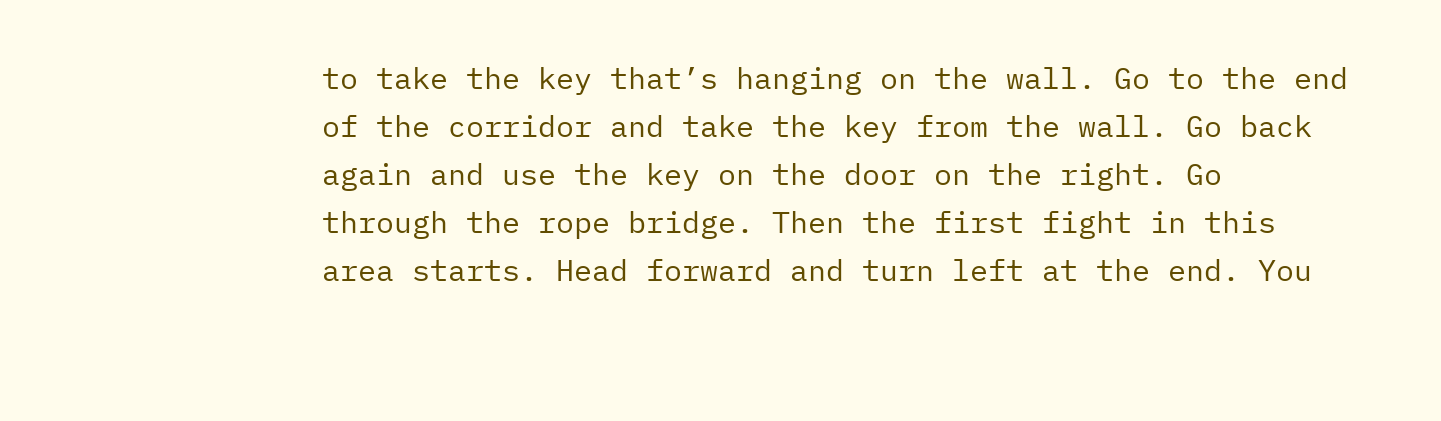to take the key that’s hanging on the wall. Go to the end of the corridor and take the key from the wall. Go back again and use the key on the door on the right. Go through the rope bridge. Then the first fight in this area starts. Head forward and turn left at the end. You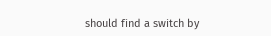should find a switch by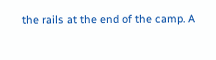the rails at the end of the camp. A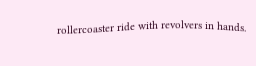rollercoaster ride with revolvers in hands.